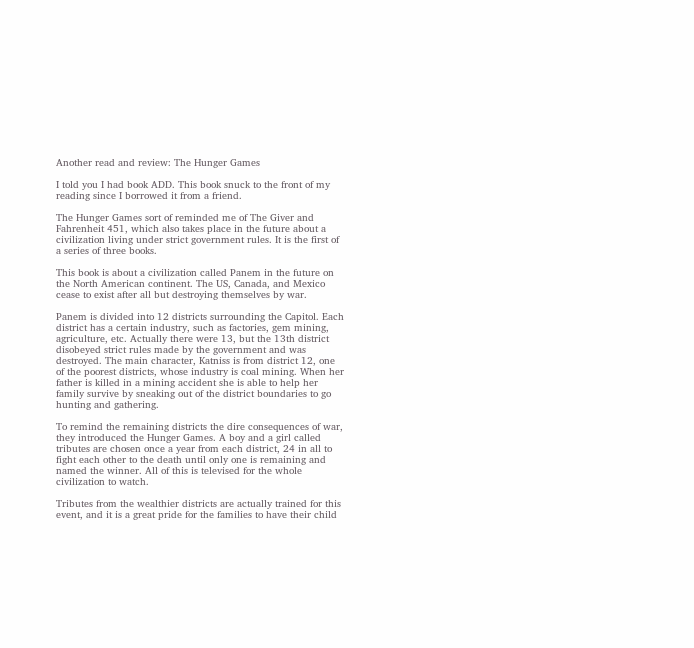Another read and review: The Hunger Games

I told you I had book ADD. This book snuck to the front of my reading since I borrowed it from a friend.

The Hunger Games sort of reminded me of The Giver and Fahrenheit 451, which also takes place in the future about a civilization living under strict government rules. It is the first of a series of three books.

This book is about a civilization called Panem in the future on the North American continent. The US, Canada, and Mexico cease to exist after all but destroying themselves by war.

Panem is divided into 12 districts surrounding the Capitol. Each district has a certain industry, such as factories, gem mining, agriculture, etc. Actually there were 13, but the 13th district disobeyed strict rules made by the government and was destroyed. The main character, Katniss is from district 12, one of the poorest districts, whose industry is coal mining. When her father is killed in a mining accident she is able to help her family survive by sneaking out of the district boundaries to go hunting and gathering.

To remind the remaining districts the dire consequences of war, they introduced the Hunger Games. A boy and a girl called tributes are chosen once a year from each district, 24 in all to fight each other to the death until only one is remaining and named the winner. All of this is televised for the whole civilization to watch.

Tributes from the wealthier districts are actually trained for this event, and it is a great pride for the families to have their child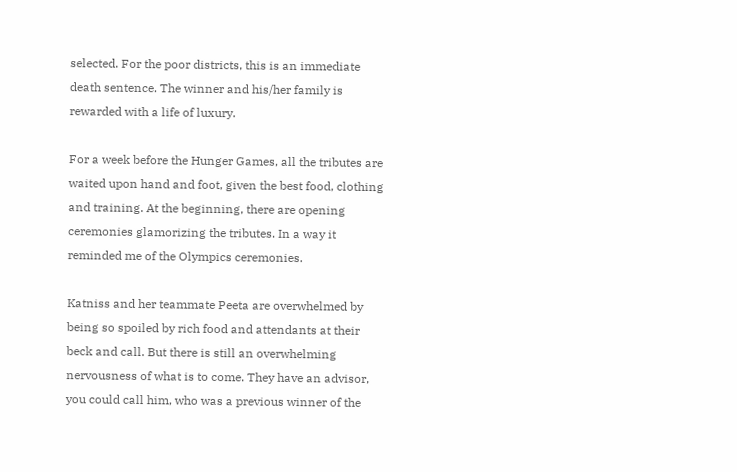selected. For the poor districts, this is an immediate death sentence. The winner and his/her family is rewarded with a life of luxury.

For a week before the Hunger Games, all the tributes are waited upon hand and foot, given the best food, clothing and training. At the beginning, there are opening ceremonies glamorizing the tributes. In a way it reminded me of the Olympics ceremonies.

Katniss and her teammate Peeta are overwhelmed by being so spoiled by rich food and attendants at their beck and call. But there is still an overwhelming nervousness of what is to come. They have an advisor, you could call him, who was a previous winner of the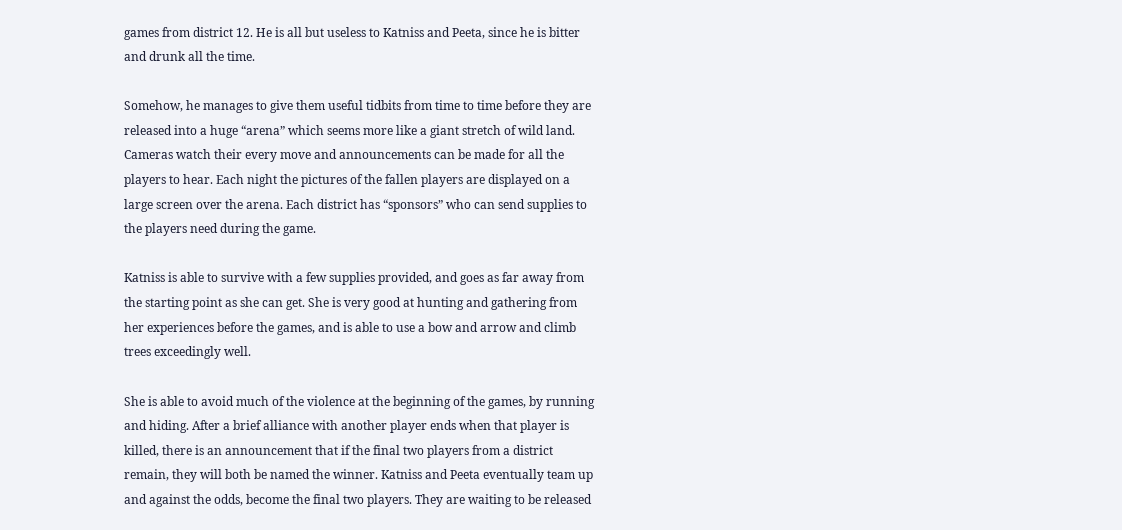games from district 12. He is all but useless to Katniss and Peeta, since he is bitter and drunk all the time.

Somehow, he manages to give them useful tidbits from time to time before they are released into a huge “arena” which seems more like a giant stretch of wild land. Cameras watch their every move and announcements can be made for all the players to hear. Each night the pictures of the fallen players are displayed on a large screen over the arena. Each district has “sponsors” who can send supplies to the players need during the game.

Katniss is able to survive with a few supplies provided, and goes as far away from the starting point as she can get. She is very good at hunting and gathering from her experiences before the games, and is able to use a bow and arrow and climb trees exceedingly well.

She is able to avoid much of the violence at the beginning of the games, by running and hiding. After a brief alliance with another player ends when that player is killed, there is an announcement that if the final two players from a district remain, they will both be named the winner. Katniss and Peeta eventually team up and against the odds, become the final two players. They are waiting to be released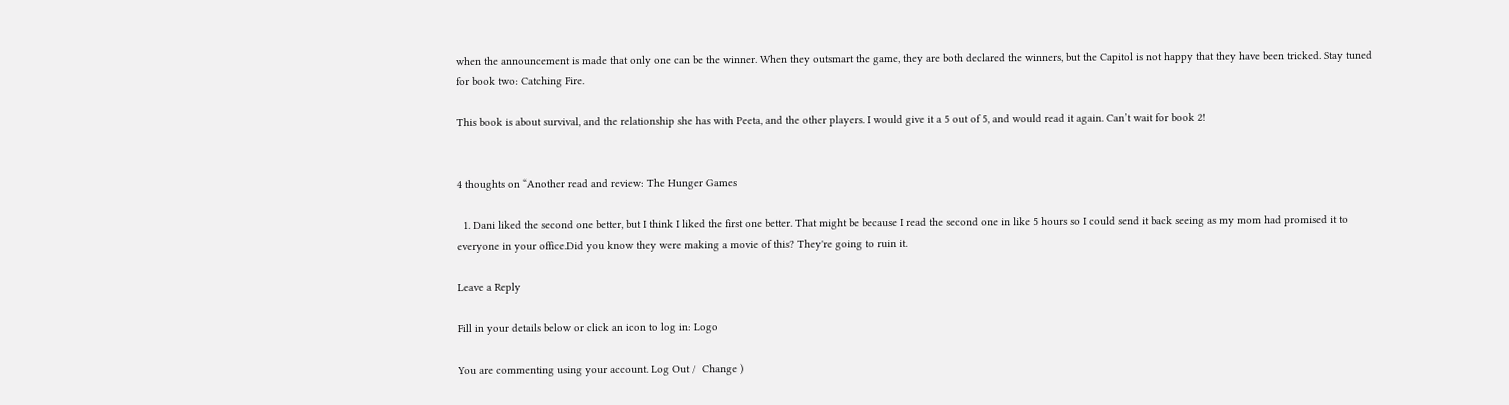when the announcement is made that only one can be the winner. When they outsmart the game, they are both declared the winners, but the Capitol is not happy that they have been tricked. Stay tuned for book two: Catching Fire.

This book is about survival, and the relationship she has with Peeta, and the other players. I would give it a 5 out of 5, and would read it again. Can’t wait for book 2!


4 thoughts on “Another read and review: The Hunger Games

  1. Dani liked the second one better, but I think I liked the first one better. That might be because I read the second one in like 5 hours so I could send it back seeing as my mom had promised it to everyone in your office.Did you know they were making a movie of this? They're going to ruin it.

Leave a Reply

Fill in your details below or click an icon to log in: Logo

You are commenting using your account. Log Out /  Change )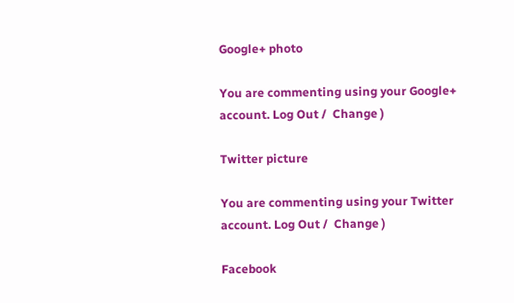Google+ photo

You are commenting using your Google+ account. Log Out /  Change )

Twitter picture

You are commenting using your Twitter account. Log Out /  Change )

Facebook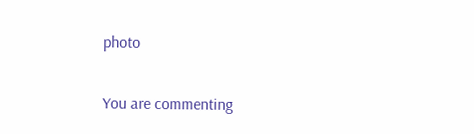photo

You are commenting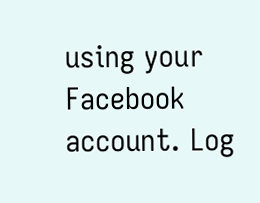using your Facebook account. Log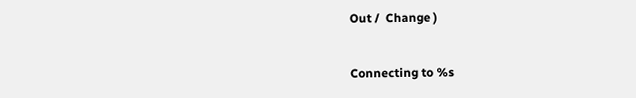Out /  Change )


Connecting to %s